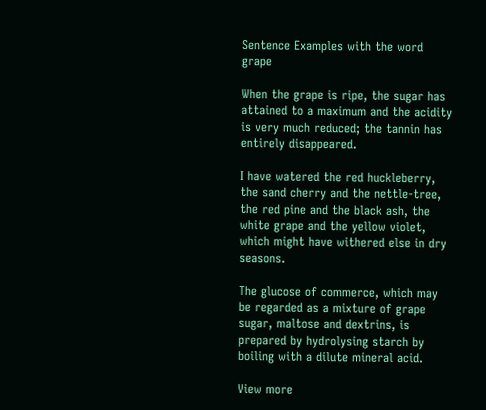Sentence Examples with the word grape

When the grape is ripe, the sugar has attained to a maximum and the acidity is very much reduced; the tannin has entirely disappeared.

I have watered the red huckleberry, the sand cherry and the nettle-tree, the red pine and the black ash, the white grape and the yellow violet, which might have withered else in dry seasons.

The glucose of commerce, which may be regarded as a mixture of grape sugar, maltose and dextrins, is prepared by hydrolysing starch by boiling with a dilute mineral acid.

View more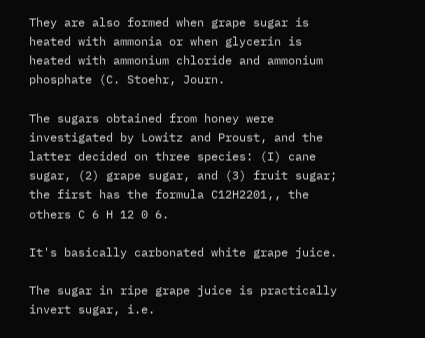They are also formed when grape sugar is heated with ammonia or when glycerin is heated with ammonium chloride and ammonium phosphate (C. Stoehr, Journ.

The sugars obtained from honey were investigated by Lowitz and Proust, and the latter decided on three species: (I) cane sugar, (2) grape sugar, and (3) fruit sugar; the first has the formula C12H2201,, the others C 6 H 12 0 6.

It's basically carbonated white grape juice.

The sugar in ripe grape juice is practically invert sugar, i.e.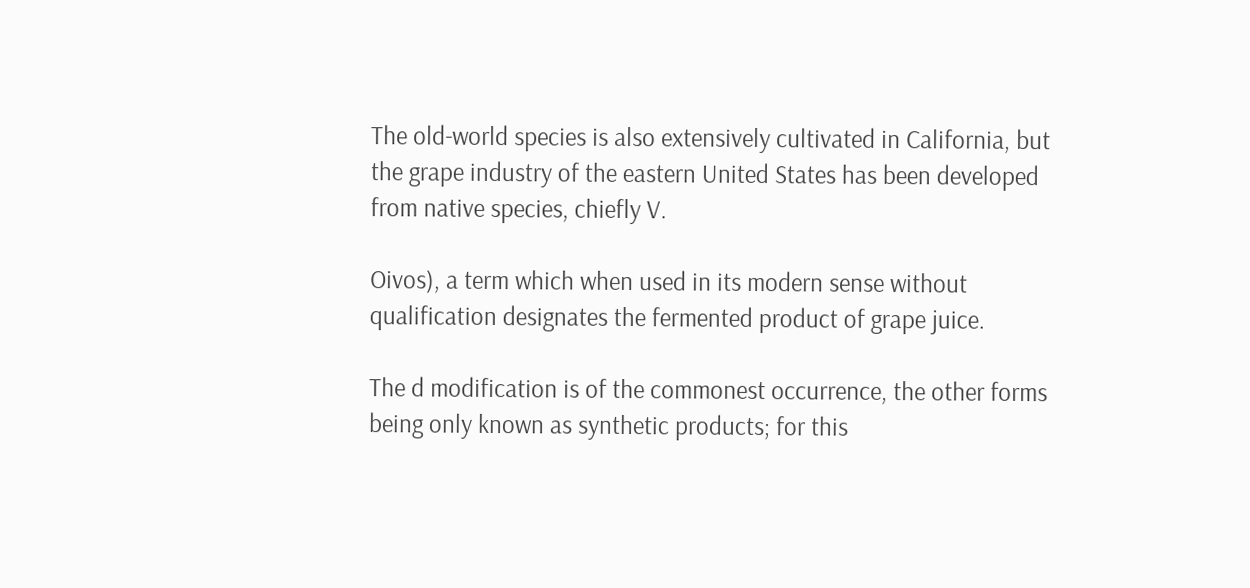The old-world species is also extensively cultivated in California, but the grape industry of the eastern United States has been developed from native species, chiefly V.

Oivos), a term which when used in its modern sense without qualification designates the fermented product of grape juice.

The d modification is of the commonest occurrence, the other forms being only known as synthetic products; for this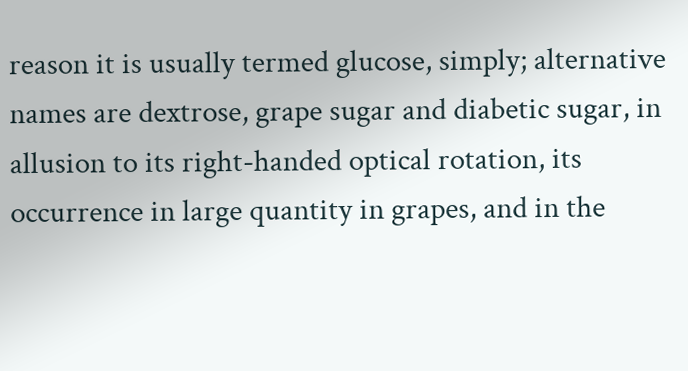reason it is usually termed glucose, simply; alternative names are dextrose, grape sugar and diabetic sugar, in allusion to its right-handed optical rotation, its occurrence in large quantity in grapes, and in the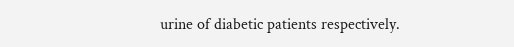urine of diabetic patients respectively.